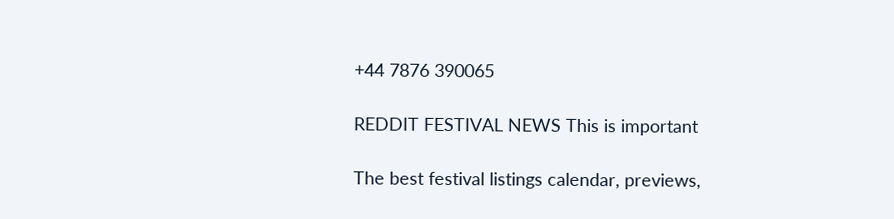+44 7876 390065

REDDIT FESTIVAL NEWS This is important

The best festival listings calendar, previews,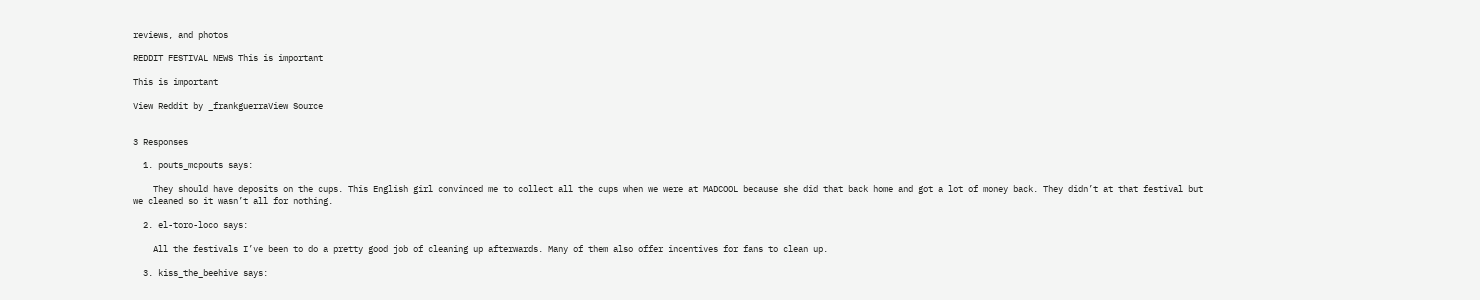reviews, and photos

REDDIT FESTIVAL NEWS This is important

This is important

View Reddit by _frankguerraView Source


3 Responses

  1. pouts_mcpouts says:

    They should have deposits on the cups. This English girl convinced me to collect all the cups when we were at MADCOOL because she did that back home and got a lot of money back. They didn’t at that festival but we cleaned so it wasn’t all for nothing.

  2. el-toro-loco says:

    All the festivals I’ve been to do a pretty good job of cleaning up afterwards. Many of them also offer incentives for fans to clean up.

  3. kiss_the_beehive says: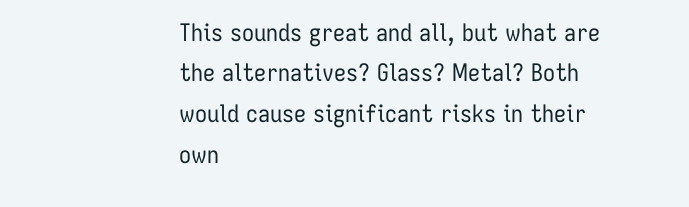This sounds great and all, but what are the alternatives? Glass? Metal? Both would cause significant risks in their own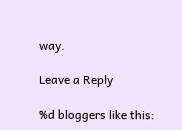way.

Leave a Reply

%d bloggers like this: